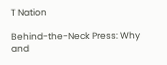T Nation

Behind-the-Neck Press: Why and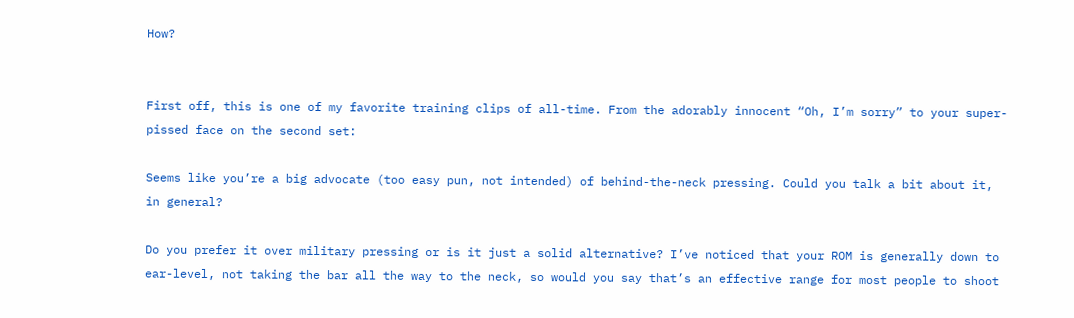How?


First off, this is one of my favorite training clips of all-time. From the adorably innocent “Oh, I’m sorry” to your super-pissed face on the second set:

Seems like you’re a big advocate (too easy pun, not intended) of behind-the-neck pressing. Could you talk a bit about it, in general?

Do you prefer it over military pressing or is it just a solid alternative? I’ve noticed that your ROM is generally down to ear-level, not taking the bar all the way to the neck, so would you say that’s an effective range for most people to shoot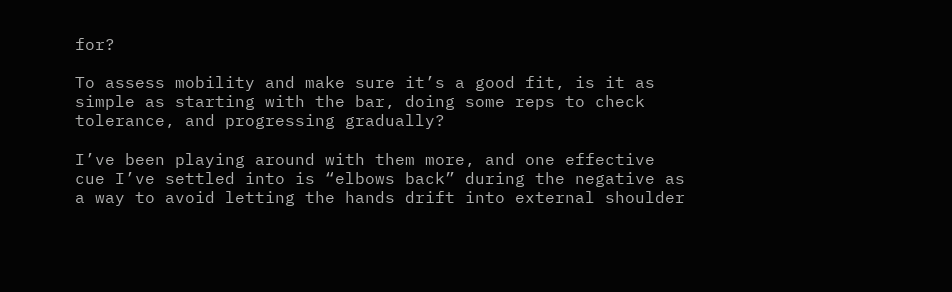for?

To assess mobility and make sure it’s a good fit, is it as simple as starting with the bar, doing some reps to check tolerance, and progressing gradually?

I’ve been playing around with them more, and one effective cue I’ve settled into is “elbows back” during the negative as a way to avoid letting the hands drift into external shoulder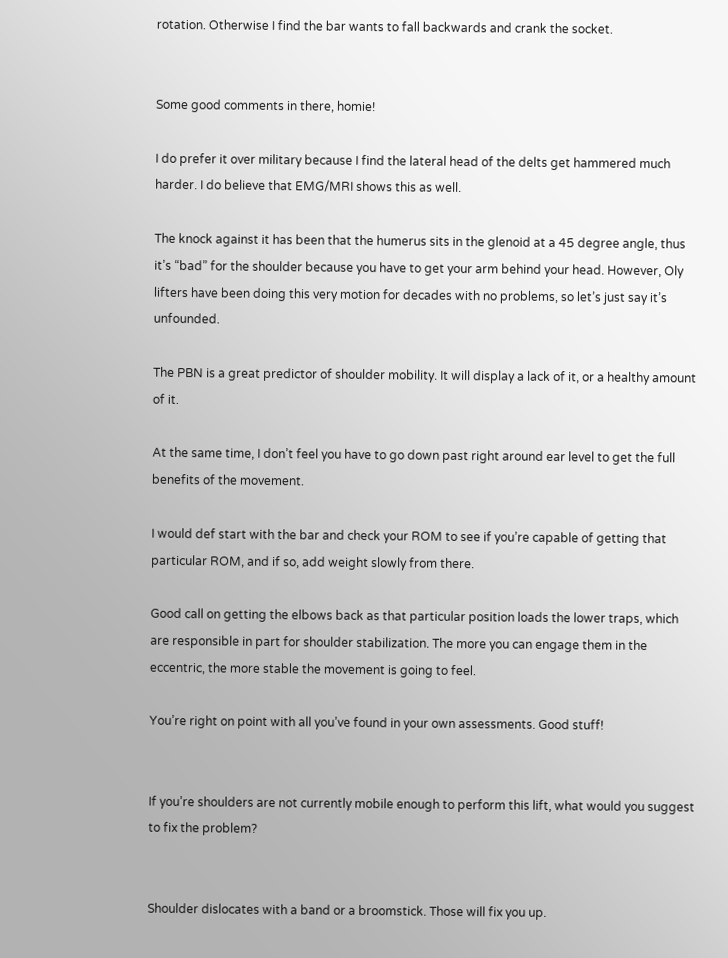rotation. Otherwise I find the bar wants to fall backwards and crank the socket.


Some good comments in there, homie!

I do prefer it over military because I find the lateral head of the delts get hammered much harder. I do believe that EMG/MRI shows this as well.

The knock against it has been that the humerus sits in the glenoid at a 45 degree angle, thus it’s “bad” for the shoulder because you have to get your arm behind your head. However, Oly lifters have been doing this very motion for decades with no problems, so let’s just say it’s unfounded.

The PBN is a great predictor of shoulder mobility. It will display a lack of it, or a healthy amount of it.

At the same time, I don’t feel you have to go down past right around ear level to get the full benefits of the movement.

I would def start with the bar and check your ROM to see if you’re capable of getting that particular ROM, and if so, add weight slowly from there.

Good call on getting the elbows back as that particular position loads the lower traps, which are responsible in part for shoulder stabilization. The more you can engage them in the eccentric, the more stable the movement is going to feel.

You’re right on point with all you’ve found in your own assessments. Good stuff!


If you’re shoulders are not currently mobile enough to perform this lift, what would you suggest to fix the problem?


Shoulder dislocates with a band or a broomstick. Those will fix you up.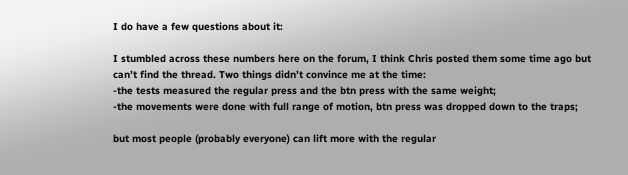I do have a few questions about it:

I stumbled across these numbers here on the forum, I think Chris posted them some time ago but can’t find the thread. Two things didn’t convince me at the time:
-the tests measured the regular press and the btn press with the same weight;
-the movements were done with full range of motion, btn press was dropped down to the traps;

but most people (probably everyone) can lift more with the regular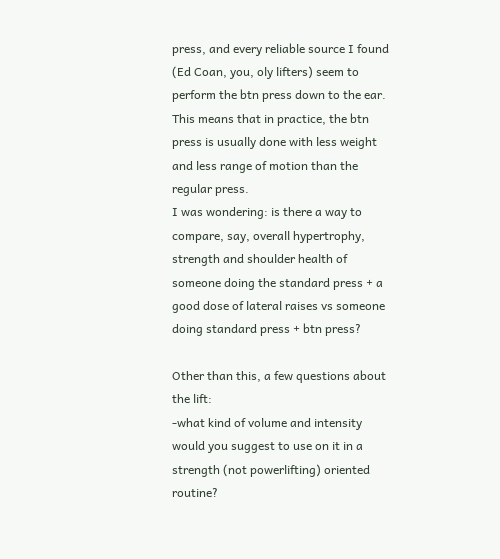press, and every reliable source I found (Ed Coan, you, oly lifters) seem to perform the btn press down to the ear.
This means that in practice, the btn press is usually done with less weight and less range of motion than the regular press.
I was wondering: is there a way to compare, say, overall hypertrophy, strength and shoulder health of someone doing the standard press + a good dose of lateral raises vs someone doing standard press + btn press?

Other than this, a few questions about the lift:
-what kind of volume and intensity would you suggest to use on it in a strength (not powerlifting) oriented routine?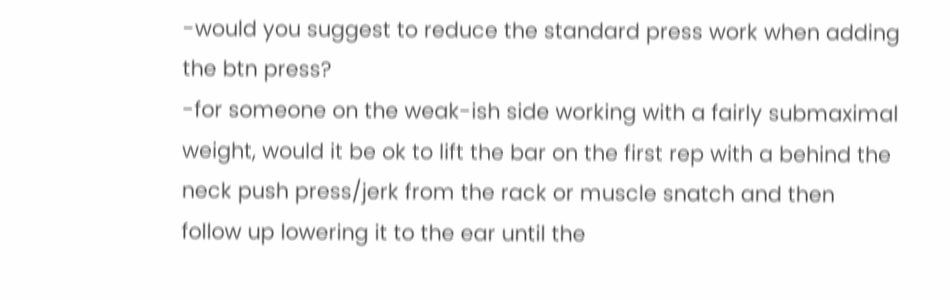-would you suggest to reduce the standard press work when adding the btn press?
-for someone on the weak-ish side working with a fairly submaximal weight, would it be ok to lift the bar on the first rep with a behind the neck push press/jerk from the rack or muscle snatch and then follow up lowering it to the ear until the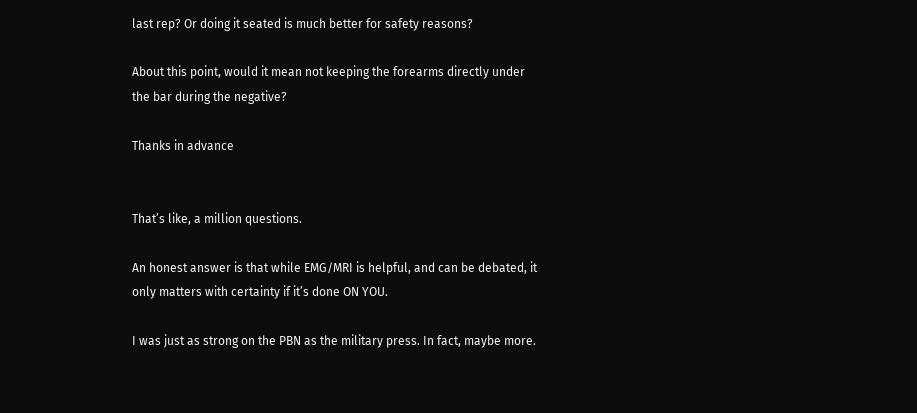last rep? Or doing it seated is much better for safety reasons?

About this point, would it mean not keeping the forearms directly under the bar during the negative?

Thanks in advance


That’s like, a million questions.

An honest answer is that while EMG/MRI is helpful, and can be debated, it only matters with certainty if it’s done ON YOU.

I was just as strong on the PBN as the military press. In fact, maybe more.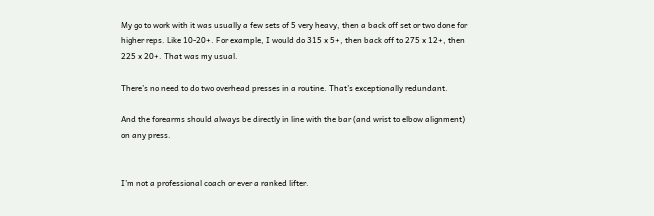My go to work with it was usually a few sets of 5 very heavy, then a back off set or two done for higher reps. Like 10-20+. For example, I would do 315 x 5+, then back off to 275 x 12+, then 225 x 20+. That was my usual.

There’s no need to do two overhead presses in a routine. That’s exceptionally redundant.

And the forearms should always be directly in line with the bar (and wrist to elbow alignment) on any press.


I’m not a professional coach or ever a ranked lifter.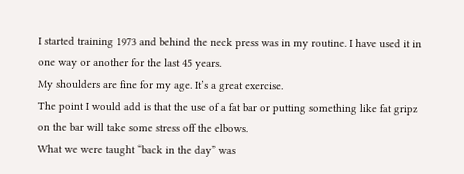I started training 1973 and behind the neck press was in my routine. I have used it in one way or another for the last 45 years.
My shoulders are fine for my age. It’s a great exercise.
The point I would add is that the use of a fat bar or putting something like fat gripz on the bar will take some stress off the elbows.
What we were taught “back in the day” was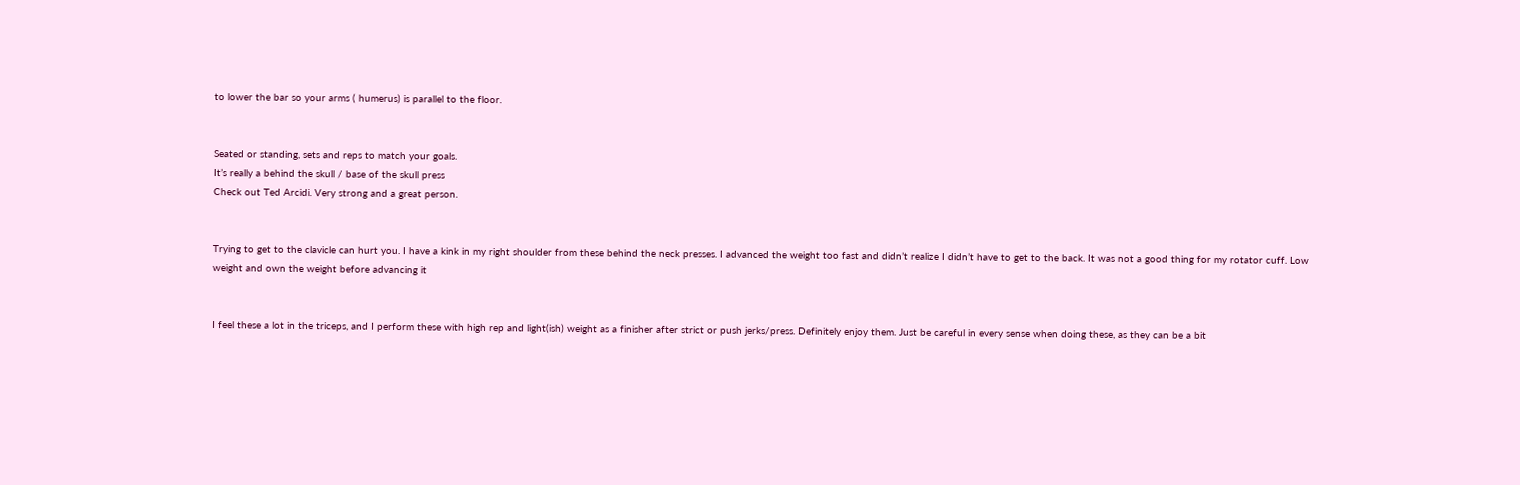to lower the bar so your arms ( humerus) is parallel to the floor.


Seated or standing, sets and reps to match your goals.
It’s really a behind the skull / base of the skull press
Check out Ted Arcidi. Very strong and a great person.


Trying to get to the clavicle can hurt you. I have a kink in my right shoulder from these behind the neck presses. I advanced the weight too fast and didn’t realize I didn’t have to get to the back. It was not a good thing for my rotator cuff. Low weight and own the weight before advancing it


I feel these a lot in the triceps, and I perform these with high rep and light(ish) weight as a finisher after strict or push jerks/press. Definitely enjoy them. Just be careful in every sense when doing these, as they can be a bit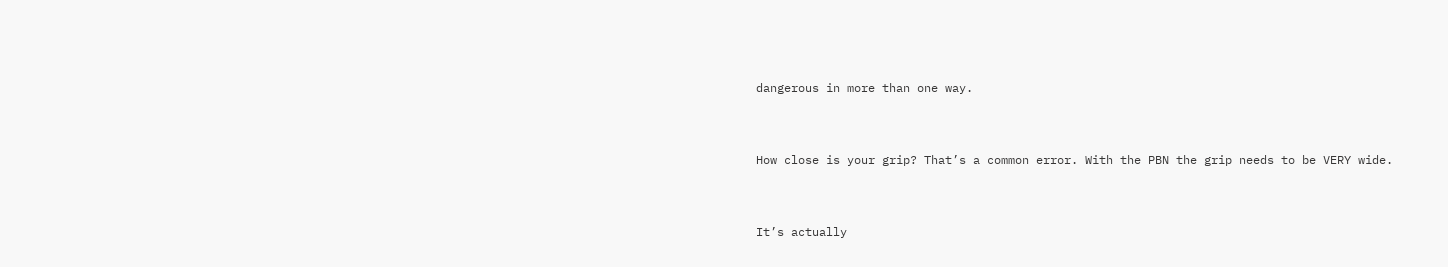dangerous in more than one way.


How close is your grip? That’s a common error. With the PBN the grip needs to be VERY wide.


It’s actually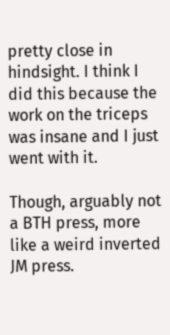pretty close in hindsight. I think I did this because the work on the triceps was insane and I just went with it.

Though, arguably not a BTH press, more like a weird inverted JM press.